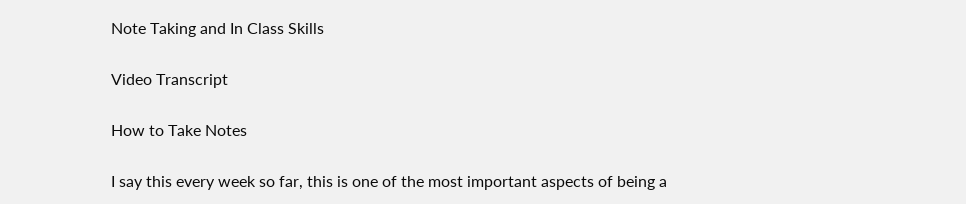Note Taking and In Class Skills

Video Transcript

How to Take Notes

I say this every week so far, this is one of the most important aspects of being a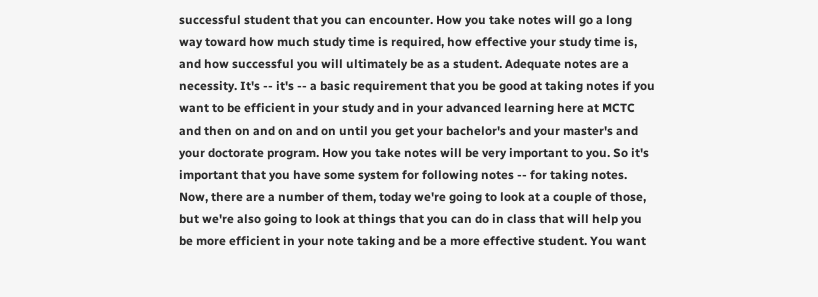successful student that you can encounter. How you take notes will go a long way toward how much study time is required, how effective your study time is, and how successful you will ultimately be as a student. Adequate notes are a necessity. It's -- it's -- a basic requirement that you be good at taking notes if you want to be efficient in your study and in your advanced learning here at MCTC and then on and on and on until you get your bachelor's and your master's and your doctorate program. How you take notes will be very important to you. So it's important that you have some system for following notes -- for taking notes. Now, there are a number of them, today we're going to look at a couple of those, but we're also going to look at things that you can do in class that will help you be more efficient in your note taking and be a more effective student. You want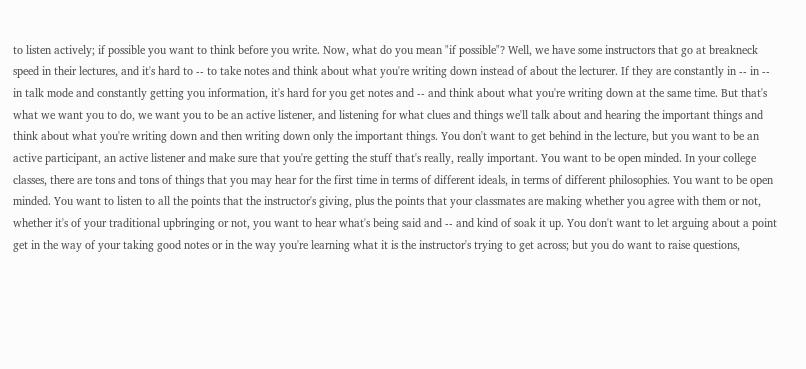to listen actively; if possible you want to think before you write. Now, what do you mean "if possible"? Well, we have some instructors that go at breakneck speed in their lectures, and it's hard to -- to take notes and think about what you're writing down instead of about the lecturer. If they are constantly in -- in -- in talk mode and constantly getting you information, it's hard for you get notes and -- and think about what you're writing down at the same time. But that's what we want you to do, we want you to be an active listener, and listening for what clues and things we'll talk about and hearing the important things and think about what you're writing down and then writing down only the important things. You don't want to get behind in the lecture, but you want to be an active participant, an active listener and make sure that you're getting the stuff that's really, really important. You want to be open minded. In your college classes, there are tons and tons of things that you may hear for the first time in terms of different ideals, in terms of different philosophies. You want to be open minded. You want to listen to all the points that the instructor's giving, plus the points that your classmates are making whether you agree with them or not, whether it's of your traditional upbringing or not, you want to hear what's being said and -- and kind of soak it up. You don't want to let arguing about a point get in the way of your taking good notes or in the way you're learning what it is the instructor's trying to get across; but you do want to raise questions,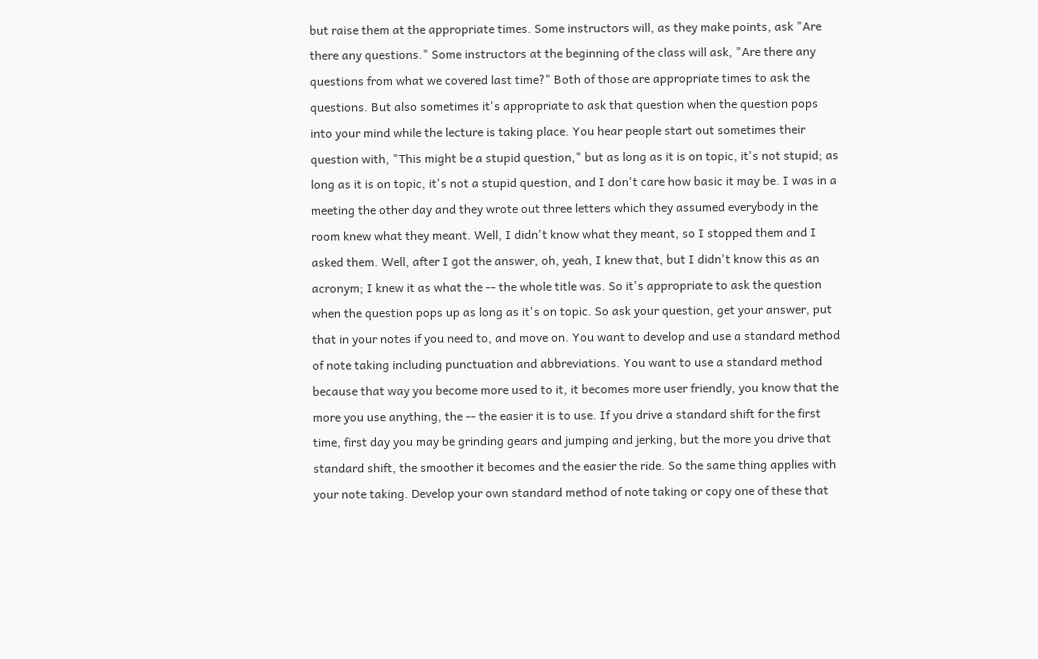but raise them at the appropriate times. Some instructors will, as they make points, ask "Are there any questions." Some instructors at the beginning of the class will ask, "Are there any questions from what we covered last time?" Both of those are appropriate times to ask the questions. But also sometimes it's appropriate to ask that question when the question pops into your mind while the lecture is taking place. You hear people start out sometimes their question with, "This might be a stupid question," but as long as it is on topic, it's not stupid; as long as it is on topic, it's not a stupid question, and I don't care how basic it may be. I was in a meeting the other day and they wrote out three letters which they assumed everybody in the room knew what they meant. Well, I didn't know what they meant, so I stopped them and I asked them. Well, after I got the answer, oh, yeah, I knew that, but I didn't know this as an acronym; I knew it as what the -- the whole title was. So it's appropriate to ask the question when the question pops up as long as it's on topic. So ask your question, get your answer, put that in your notes if you need to, and move on. You want to develop and use a standard method of note taking including punctuation and abbreviations. You want to use a standard method because that way you become more used to it, it becomes more user friendly, you know that the more you use anything, the -- the easier it is to use. If you drive a standard shift for the first time, first day you may be grinding gears and jumping and jerking, but the more you drive that standard shift, the smoother it becomes and the easier the ride. So the same thing applies with your note taking. Develop your own standard method of note taking or copy one of these that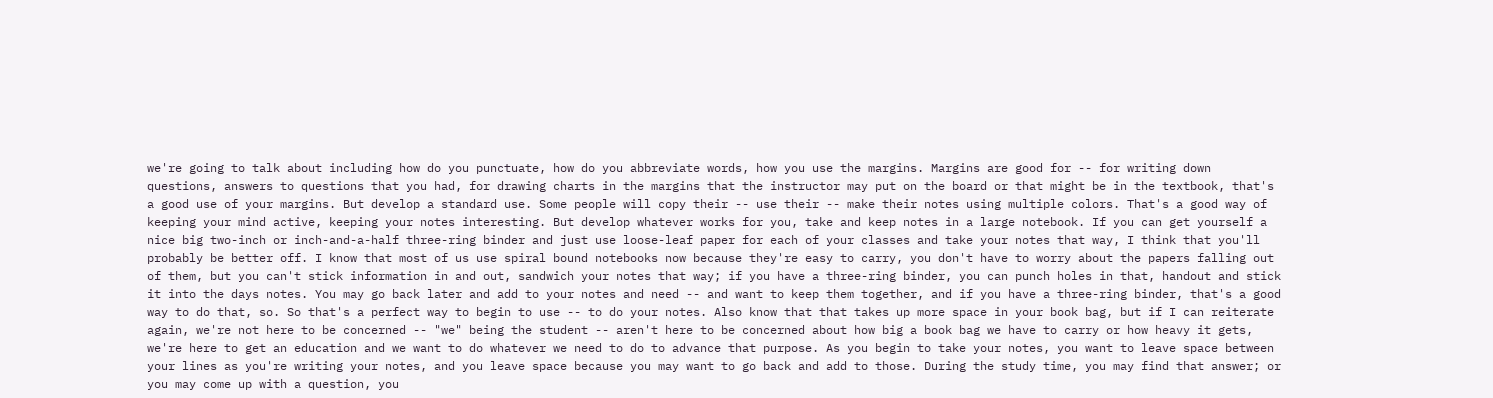we're going to talk about including how do you punctuate, how do you abbreviate words, how you use the margins. Margins are good for -- for writing down questions, answers to questions that you had, for drawing charts in the margins that the instructor may put on the board or that might be in the textbook, that's a good use of your margins. But develop a standard use. Some people will copy their -- use their -- make their notes using multiple colors. That's a good way of keeping your mind active, keeping your notes interesting. But develop whatever works for you, take and keep notes in a large notebook. If you can get yourself a nice big two-inch or inch-and-a-half three-ring binder and just use loose-leaf paper for each of your classes and take your notes that way, I think that you'll probably be better off. I know that most of us use spiral bound notebooks now because they're easy to carry, you don't have to worry about the papers falling out of them, but you can't stick information in and out, sandwich your notes that way; if you have a three-ring binder, you can punch holes in that, handout and stick it into the days notes. You may go back later and add to your notes and need -- and want to keep them together, and if you have a three-ring binder, that's a good way to do that, so. So that's a perfect way to begin to use -- to do your notes. Also know that that takes up more space in your book bag, but if I can reiterate again, we're not here to be concerned -- "we" being the student -- aren't here to be concerned about how big a book bag we have to carry or how heavy it gets, we're here to get an education and we want to do whatever we need to do to advance that purpose. As you begin to take your notes, you want to leave space between your lines as you're writing your notes, and you leave space because you may want to go back and add to those. During the study time, you may find that answer; or you may come up with a question, you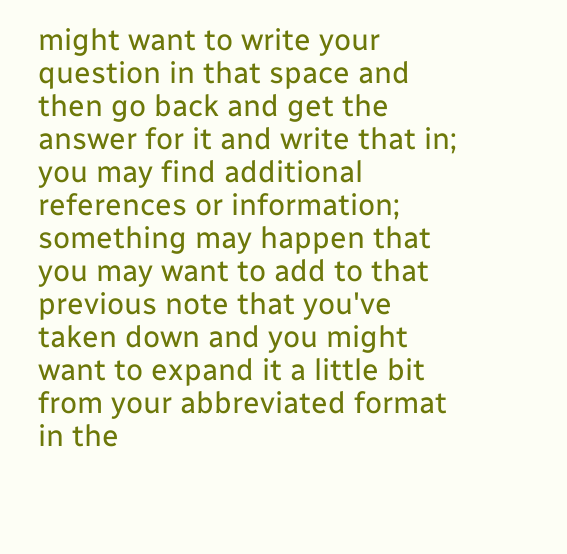might want to write your question in that space and then go back and get the answer for it and write that in; you may find additional references or information; something may happen that you may want to add to that previous note that you've taken down and you might want to expand it a little bit from your abbreviated format in the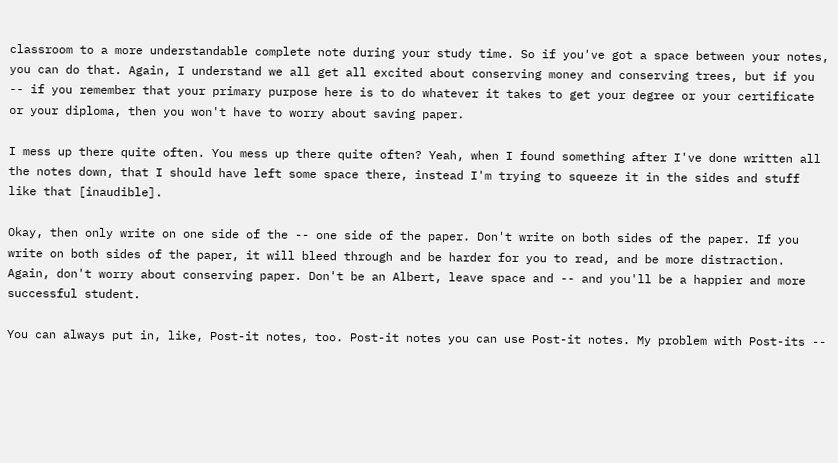classroom to a more understandable complete note during your study time. So if you've got a space between your notes, you can do that. Again, I understand we all get all excited about conserving money and conserving trees, but if you -- if you remember that your primary purpose here is to do whatever it takes to get your degree or your certificate or your diploma, then you won't have to worry about saving paper.

I mess up there quite often. You mess up there quite often? Yeah, when I found something after I've done written all the notes down, that I should have left some space there, instead I'm trying to squeeze it in the sides and stuff like that [inaudible].

Okay, then only write on one side of the -- one side of the paper. Don't write on both sides of the paper. If you write on both sides of the paper, it will bleed through and be harder for you to read, and be more distraction. Again, don't worry about conserving paper. Don't be an Albert, leave space and -- and you'll be a happier and more successful student.

You can always put in, like, Post-it notes, too. Post-it notes you can use Post-it notes. My problem with Post-its --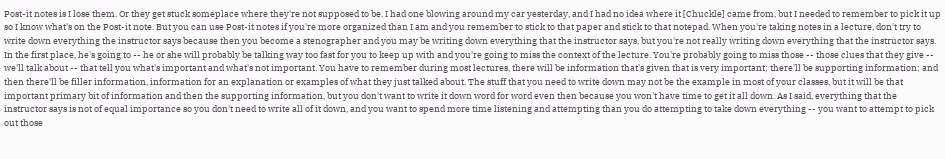Post-it notes is I lose them. Or they get stuck someplace where they're not supposed to be. I had one blowing around my car yesterday, and I had no idea where it [Chuckle] came from, but I needed to remember to pick it up so I know what's on the Post-it note. But you can use Post-it notes if you're more organized than I am and you remember to stick to that paper and stick to that notepad. When you're taking notes in a lecture, don't try to write down everything the instructor says because then you become a stenographer and you may be writing down everything that the instructor says, but you're not really writing down everything that the instructor says. In the first place, he's going to -- he or she will probably be talking way too fast for you to keep up with and you're going to miss the context of the lecture. You're probably going to miss those -- those clues that they give -- we'll talk about -- that tell you what's important and what's not important. You have to remember during most lectures, there will be information that's given that is very important; there'll be supporting information; and then there'll be filler information, information for an explanation or examples of what they just talked about. The stuff that you need to write down may not be the example in most of your classes, but it will be that important primary bit of information and then the supporting information, but you don't want to write it down word for word even then because you won't have time to get it all down. As I said, everything that the instructor says is not of equal importance so you don't need to write all of it down, and you want to spend more time listening and attempting than you do attempting to take down everything -- you want to attempt to pick out those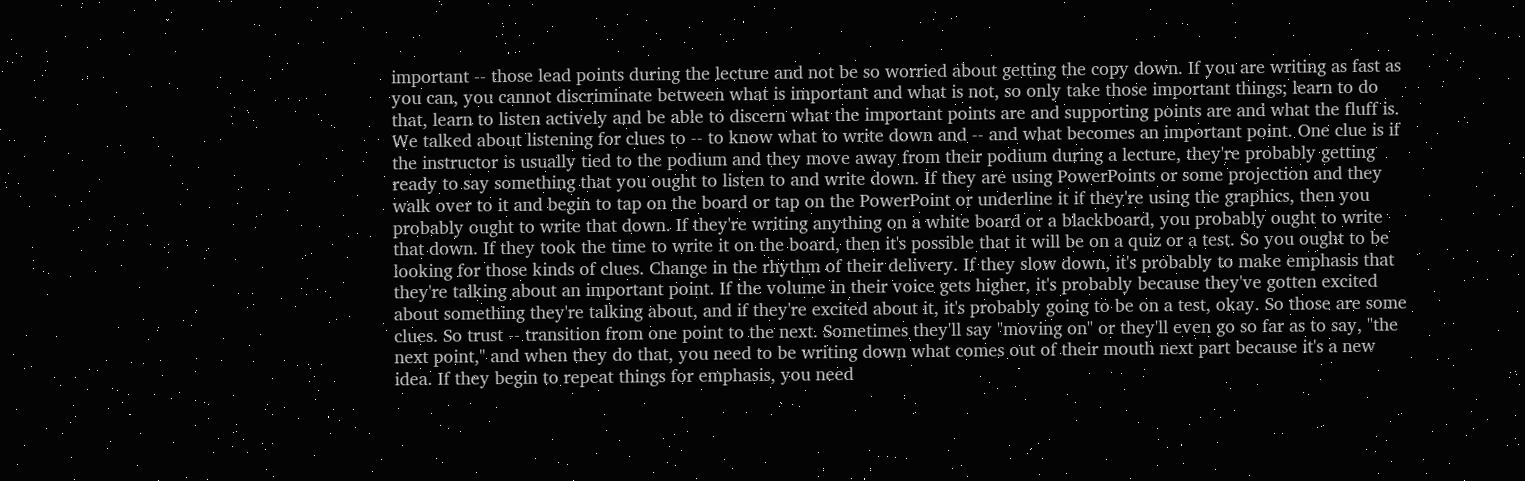important -- those lead points during the lecture and not be so worried about getting the copy down. If you are writing as fast as you can, you cannot discriminate between what is important and what is not, so only take those important things; learn to do that, learn to listen actively and be able to discern what the important points are and supporting points are and what the fluff is. We talked about listening for clues to -- to know what to write down and -- and what becomes an important point. One clue is if the instructor is usually tied to the podium and they move away from their podium during a lecture, they're probably getting ready to say something that you ought to listen to and write down. If they are using PowerPoints or some projection and they walk over to it and begin to tap on the board or tap on the PowerPoint or underline it if they're using the graphics, then you probably ought to write that down. If they're writing anything on a white board or a blackboard, you probably ought to write that down. If they took the time to write it on the board, then it's possible that it will be on a quiz or a test. So you ought to be looking for those kinds of clues. Change in the rhythm of their delivery. If they slow down, it's probably to make emphasis that they're talking about an important point. If the volume in their voice gets higher, it's probably because they've gotten excited about something they're talking about, and if they're excited about it, it's probably going to be on a test, okay. So those are some clues. So trust -- transition from one point to the next. Sometimes they'll say "moving on" or they'll even go so far as to say, "the next point," and when they do that, you need to be writing down what comes out of their mouth next part because it's a new idea. If they begin to repeat things for emphasis, you need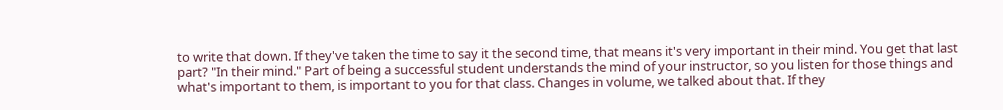to write that down. If they've taken the time to say it the second time, that means it's very important in their mind. You get that last part? "In their mind." Part of being a successful student understands the mind of your instructor, so you listen for those things and what's important to them, is important to you for that class. Changes in volume, we talked about that. If they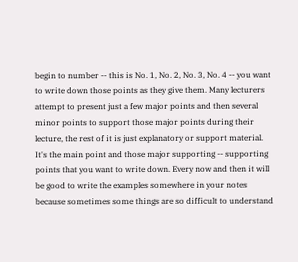begin to number -- this is No. 1, No. 2, No. 3, No. 4 -- you want to write down those points as they give them. Many lecturers attempt to present just a few major points and then several minor points to support those major points during their lecture, the rest of it is just explanatory or support material. It's the main point and those major supporting -- supporting points that you want to write down. Every now and then it will be good to write the examples somewhere in your notes because sometimes some things are so difficult to understand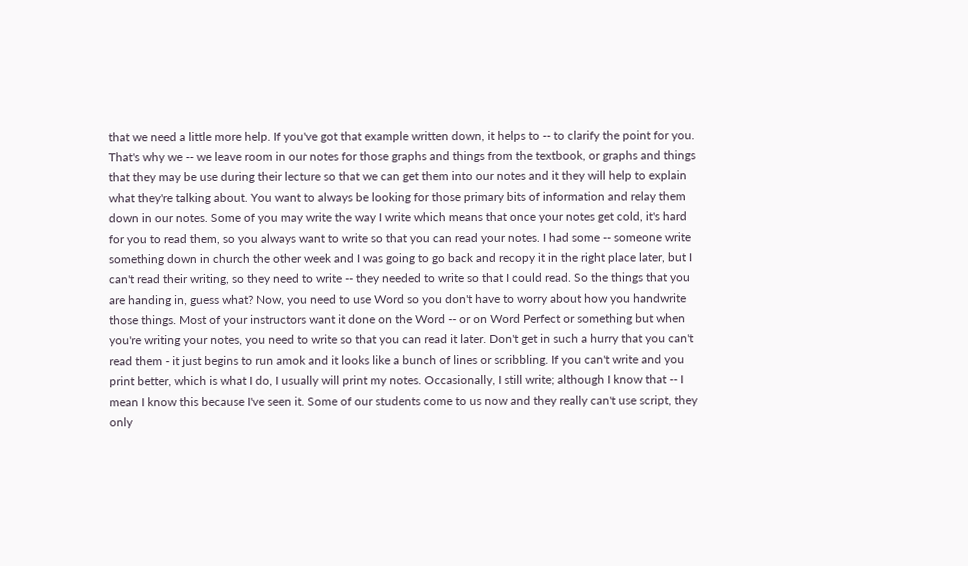that we need a little more help. If you've got that example written down, it helps to -- to clarify the point for you. That's why we -- we leave room in our notes for those graphs and things from the textbook, or graphs and things that they may be use during their lecture so that we can get them into our notes and it they will help to explain what they're talking about. You want to always be looking for those primary bits of information and relay them down in our notes. Some of you may write the way I write which means that once your notes get cold, it's hard for you to read them, so you always want to write so that you can read your notes. I had some -- someone write something down in church the other week and I was going to go back and recopy it in the right place later, but I can't read their writing, so they need to write -- they needed to write so that I could read. So the things that you are handing in, guess what? Now, you need to use Word so you don't have to worry about how you handwrite those things. Most of your instructors want it done on the Word -- or on Word Perfect or something but when you're writing your notes, you need to write so that you can read it later. Don't get in such a hurry that you can't read them - it just begins to run amok and it looks like a bunch of lines or scribbling. If you can't write and you print better, which is what I do, I usually will print my notes. Occasionally, I still write; although I know that -- I mean I know this because I've seen it. Some of our students come to us now and they really can't use script, they only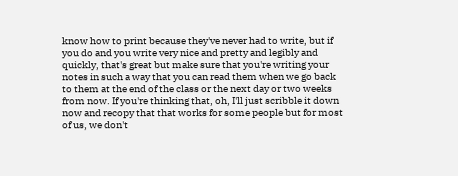know how to print because they've never had to write, but if you do and you write very nice and pretty and legibly and quickly, that's great but make sure that you're writing your notes in such a way that you can read them when we go back to them at the end of the class or the next day or two weeks from now. If you're thinking that, oh, I'll just scribble it down now and recopy that that works for some people but for most of us, we don't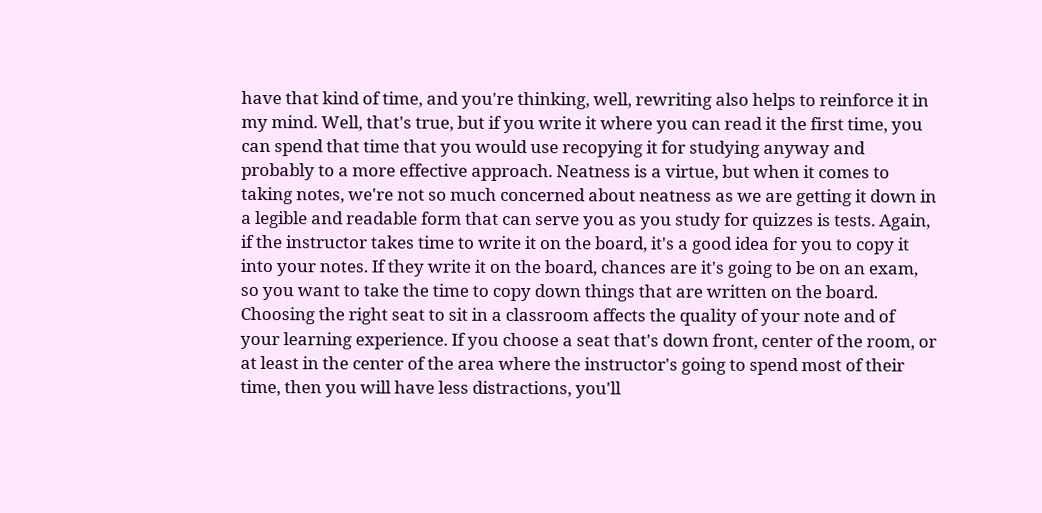have that kind of time, and you're thinking, well, rewriting also helps to reinforce it in my mind. Well, that's true, but if you write it where you can read it the first time, you can spend that time that you would use recopying it for studying anyway and probably to a more effective approach. Neatness is a virtue, but when it comes to taking notes, we're not so much concerned about neatness as we are getting it down in a legible and readable form that can serve you as you study for quizzes is tests. Again, if the instructor takes time to write it on the board, it's a good idea for you to copy it into your notes. If they write it on the board, chances are it's going to be on an exam, so you want to take the time to copy down things that are written on the board. Choosing the right seat to sit in a classroom affects the quality of your note and of your learning experience. If you choose a seat that's down front, center of the room, or at least in the center of the area where the instructor's going to spend most of their time, then you will have less distractions, you'll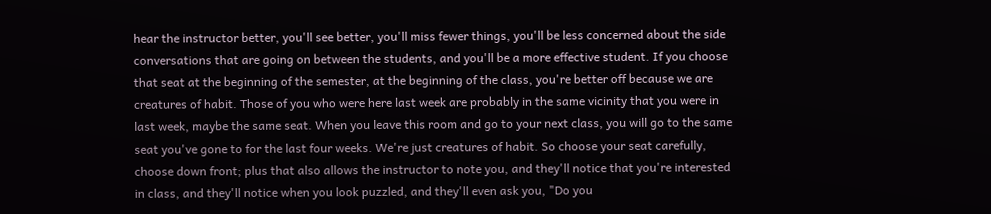hear the instructor better, you'll see better, you'll miss fewer things, you'll be less concerned about the side conversations that are going on between the students, and you'll be a more effective student. If you choose that seat at the beginning of the semester, at the beginning of the class, you're better off because we are creatures of habit. Those of you who were here last week are probably in the same vicinity that you were in last week, maybe the same seat. When you leave this room and go to your next class, you will go to the same seat you've gone to for the last four weeks. We're just creatures of habit. So choose your seat carefully, choose down front; plus that also allows the instructor to note you, and they'll notice that you're interested in class, and they'll notice when you look puzzled, and they'll even ask you, "Do you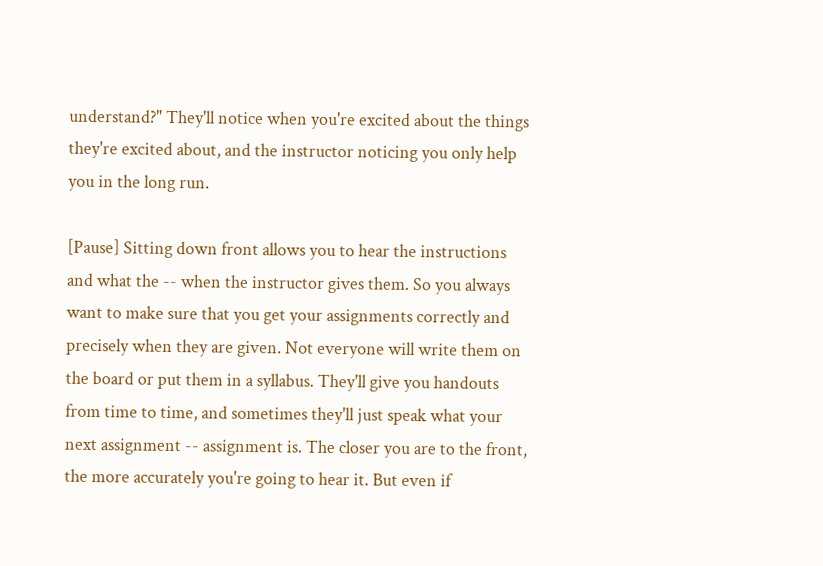understand?" They'll notice when you're excited about the things they're excited about, and the instructor noticing you only help you in the long run.

[Pause] Sitting down front allows you to hear the instructions and what the -- when the instructor gives them. So you always want to make sure that you get your assignments correctly and precisely when they are given. Not everyone will write them on the board or put them in a syllabus. They'll give you handouts from time to time, and sometimes they'll just speak what your next assignment -- assignment is. The closer you are to the front, the more accurately you're going to hear it. But even if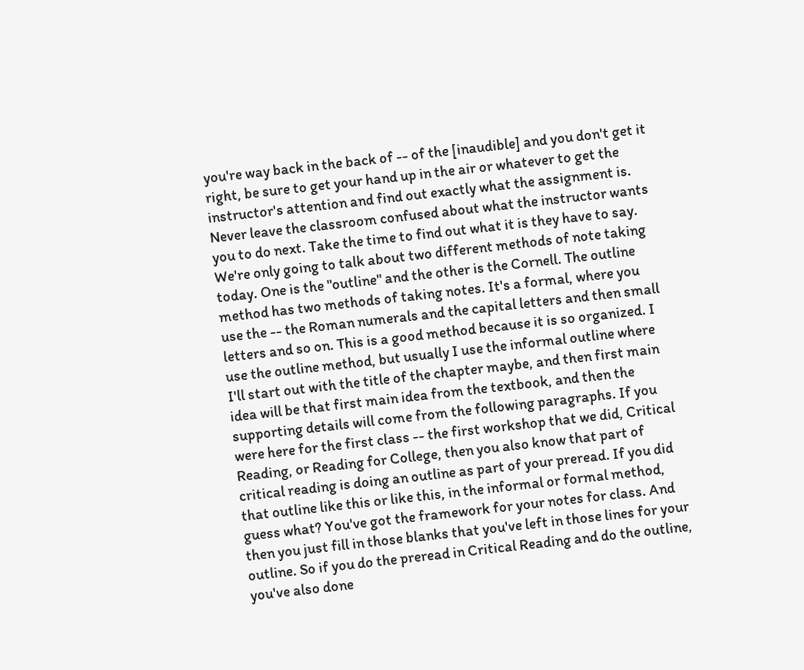you're way back in the back of -- of the [inaudible] and you don't get it right, be sure to get your hand up in the air or whatever to get the instructor's attention and find out exactly what the assignment is. Never leave the classroom confused about what the instructor wants you to do next. Take the time to find out what it is they have to say. We're only going to talk about two different methods of note taking today. One is the "outline" and the other is the Cornell. The outline method has two methods of taking notes. It's a formal, where you use the -- the Roman numerals and the capital letters and then small letters and so on. This is a good method because it is so organized. I use the outline method, but usually I use the informal outline where I'll start out with the title of the chapter maybe, and then first main idea will be that first main idea from the textbook, and then the supporting details will come from the following paragraphs. If you were here for the first class -- the first workshop that we did, Critical Reading, or Reading for College, then you also know that part of critical reading is doing an outline as part of your preread. If you did that outline like this or like this, in the informal or formal method, guess what? You've got the framework for your notes for class. And then you just fill in those blanks that you've left in those lines for your outline. So if you do the preread in Critical Reading and do the outline, you've also done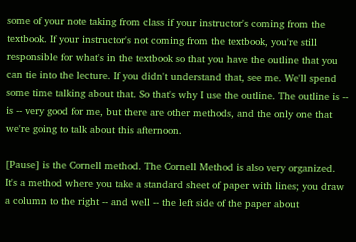some of your note taking from class if your instructor's coming from the textbook. If your instructor's not coming from the textbook, you're still responsible for what's in the textbook so that you have the outline that you can tie into the lecture. If you didn't understand that, see me. We'll spend some time talking about that. So that's why I use the outline. The outline is -- is -- very good for me, but there are other methods, and the only one that we're going to talk about this afternoon.

[Pause] is the Cornell method. The Cornell Method is also very organized. It's a method where you take a standard sheet of paper with lines; you draw a column to the right -- and well -- the left side of the paper about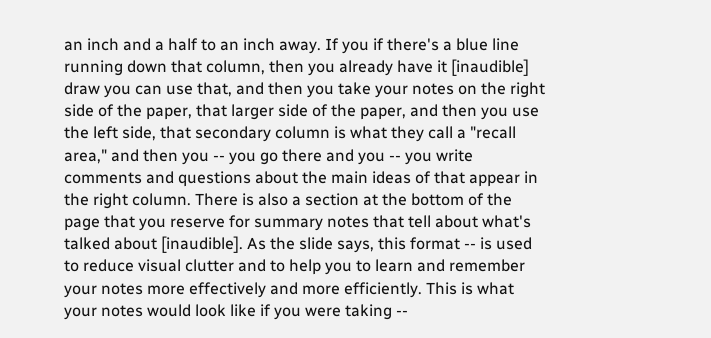an inch and a half to an inch away. If you if there's a blue line running down that column, then you already have it [inaudible] draw you can use that, and then you take your notes on the right side of the paper, that larger side of the paper, and then you use the left side, that secondary column is what they call a "recall area," and then you -- you go there and you -- you write comments and questions about the main ideas of that appear in the right column. There is also a section at the bottom of the page that you reserve for summary notes that tell about what's talked about [inaudible]. As the slide says, this format -- is used to reduce visual clutter and to help you to learn and remember your notes more effectively and more efficiently. This is what your notes would look like if you were taking --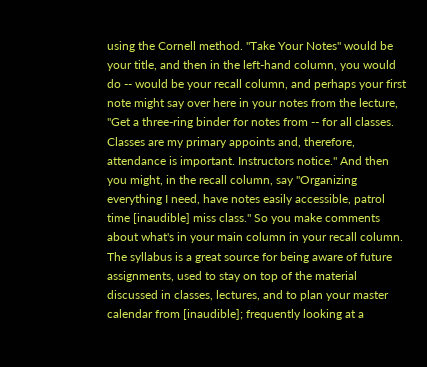using the Cornell method. "Take Your Notes" would be your title, and then in the left-hand column, you would do -- would be your recall column, and perhaps your first note might say over here in your notes from the lecture, "Get a three-ring binder for notes from -- for all classes. Classes are my primary appoints and, therefore, attendance is important. Instructors notice." And then you might, in the recall column, say "Organizing everything I need, have notes easily accessible, patrol time [inaudible] miss class." So you make comments about what's in your main column in your recall column. The syllabus is a great source for being aware of future assignments, used to stay on top of the material discussed in classes, lectures, and to plan your master calendar from [inaudible]; frequently looking at a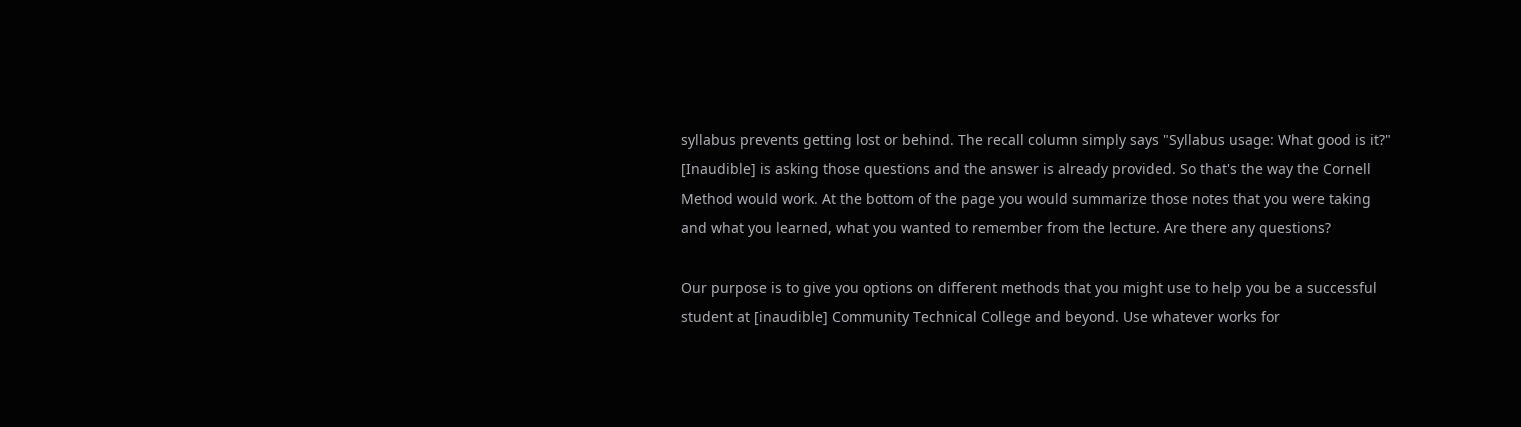syllabus prevents getting lost or behind. The recall column simply says "Syllabus usage: What good is it?" [Inaudible] is asking those questions and the answer is already provided. So that's the way the Cornell Method would work. At the bottom of the page you would summarize those notes that you were taking and what you learned, what you wanted to remember from the lecture. Are there any questions?

Our purpose is to give you options on different methods that you might use to help you be a successful student at [inaudible] Community Technical College and beyond. Use whatever works for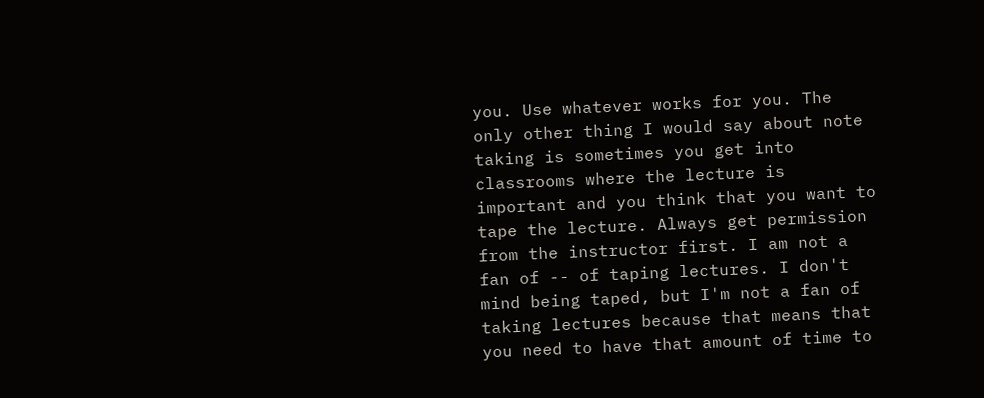you. Use whatever works for you. The only other thing I would say about note taking is sometimes you get into classrooms where the lecture is important and you think that you want to tape the lecture. Always get permission from the instructor first. I am not a fan of -- of taping lectures. I don't mind being taped, but I'm not a fan of taking lectures because that means that you need to have that amount of time to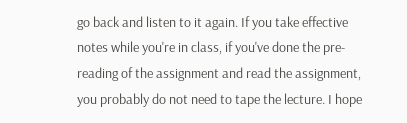go back and listen to it again. If you take effective notes while you're in class, if you've done the pre-reading of the assignment and read the assignment, you probably do not need to tape the lecture. I hope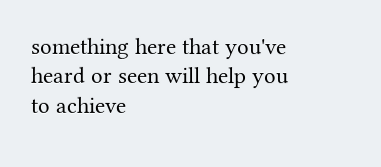something here that you've heard or seen will help you to achieve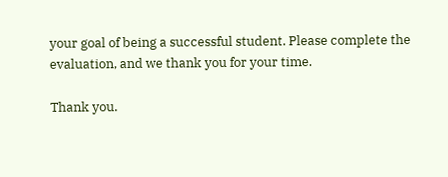your goal of being a successful student. Please complete the evaluation, and we thank you for your time.

Thank you.